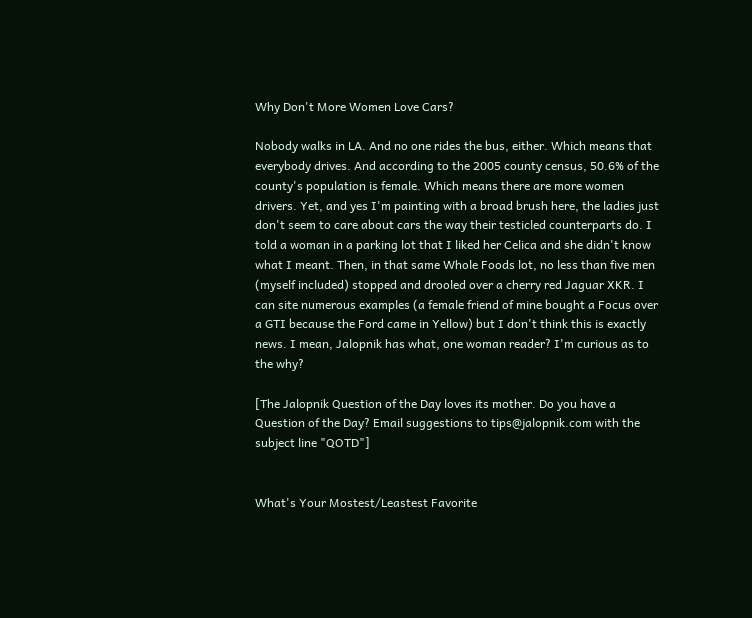Why Don't More Women Love Cars?

Nobody walks in LA. And no one rides the bus, either. Which means that everybody drives. And according to the 2005 county census, 50.6% of the county's population is female. Which means there are more women drivers. Yet, and yes I'm painting with a broad brush here, the ladies just don't seem to care about cars the way their testicled counterparts do. I told a woman in a parking lot that I liked her Celica and she didn't know what I meant. Then, in that same Whole Foods lot, no less than five men (myself included) stopped and drooled over a cherry red Jaguar XKR. I can site numerous examples (a female friend of mine bought a Focus over a GTI because the Ford came in Yellow) but I don't think this is exactly news. I mean, Jalopnik has what, one woman reader? I'm curious as to the why?

[The Jalopnik Question of the Day loves its mother. Do you have a Question of the Day? Email suggestions to tips@jalopnik.com with the subject line "QOTD"]


What's Your Mostest/Leastest Favorite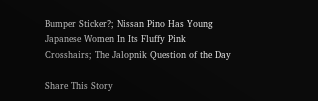Bumper Sticker?; Nissan Pino Has Young Japanese Women In Its Fluffy Pink Crosshairs; The Jalopnik Question of the Day

Share This Story